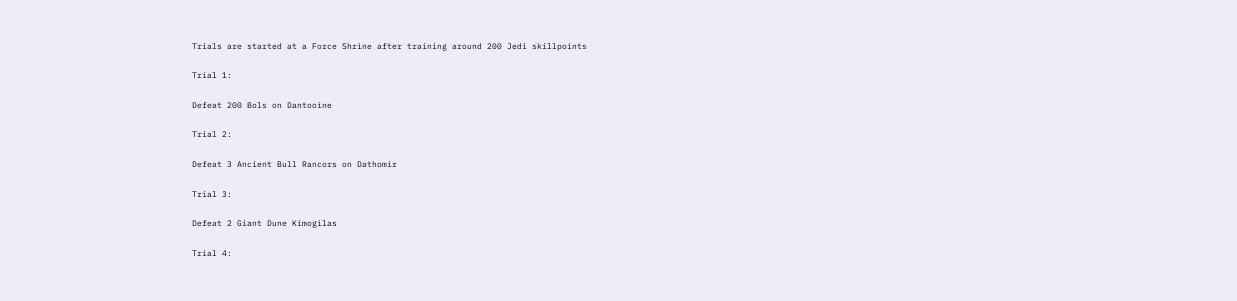Trials are started at a Force Shrine after training around 200 Jedi skillpoints

Trial 1:

Defeat 200 Bols on Dantooine

Trial 2:

Defeat 3 Ancient Bull Rancors on Dathomir

Trial 3:

Defeat 2 Giant Dune Kimogilas

Trial 4: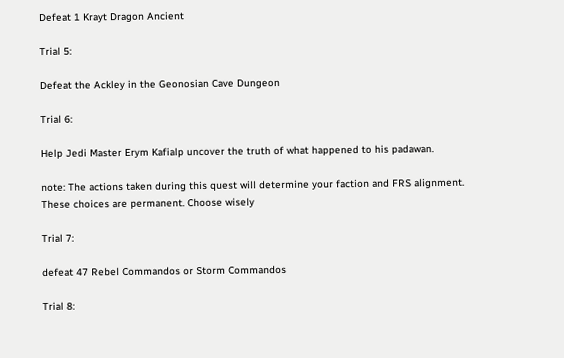Defeat 1 Krayt Dragon Ancient

Trial 5:

Defeat the Ackley in the Geonosian Cave Dungeon

Trial 6:

Help Jedi Master Erym Kafialp uncover the truth of what happened to his padawan.

note: The actions taken during this quest will determine your faction and FRS alignment. These choices are permanent. Choose wisely

Trial 7:

defeat 47 Rebel Commandos or Storm Commandos

Trial 8: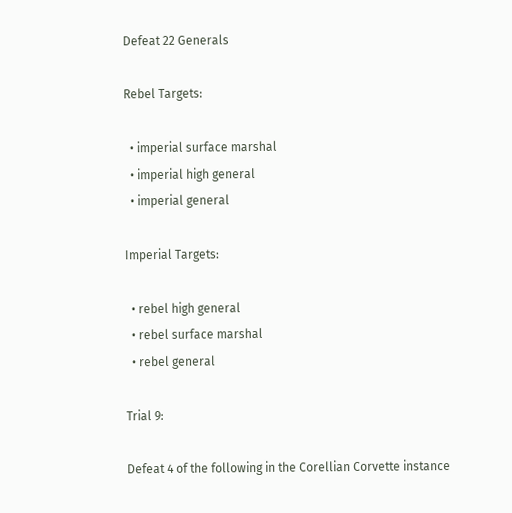Defeat 22 Generals

Rebel Targets:

  • imperial surface marshal
  • imperial high general
  • imperial general

Imperial Targets:

  • rebel high general
  • rebel surface marshal
  • rebel general

Trial 9:

Defeat 4 of the following in the Corellian Corvette instance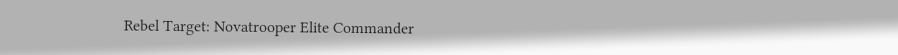Rebel Target: Novatrooper Elite Commander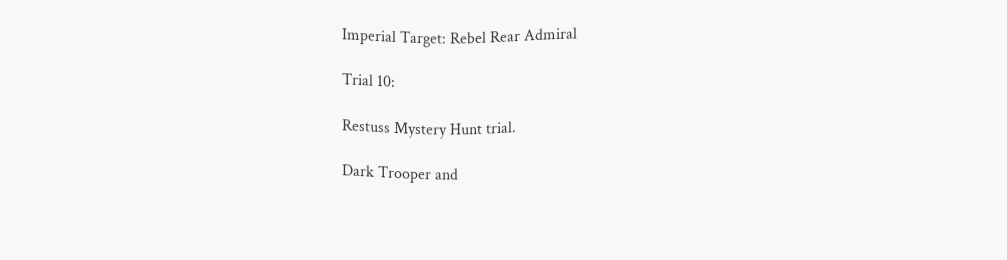Imperial Target: Rebel Rear Admiral

Trial 10:

Restuss Mystery Hunt trial.

Dark Trooper and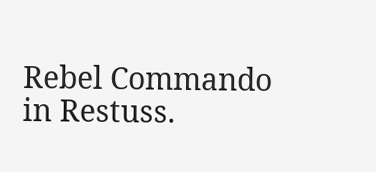Rebel Commando in Restuss.